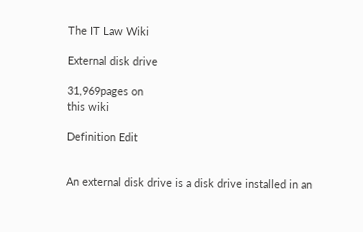The IT Law Wiki

External disk drive

31,969pages on
this wiki

Definition Edit


An external disk drive is a disk drive installed in an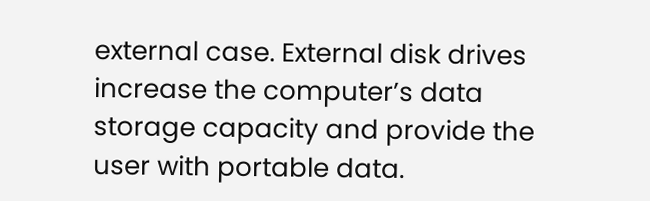external case. External disk drives increase the computer’s data storage capacity and provide the user with portable data.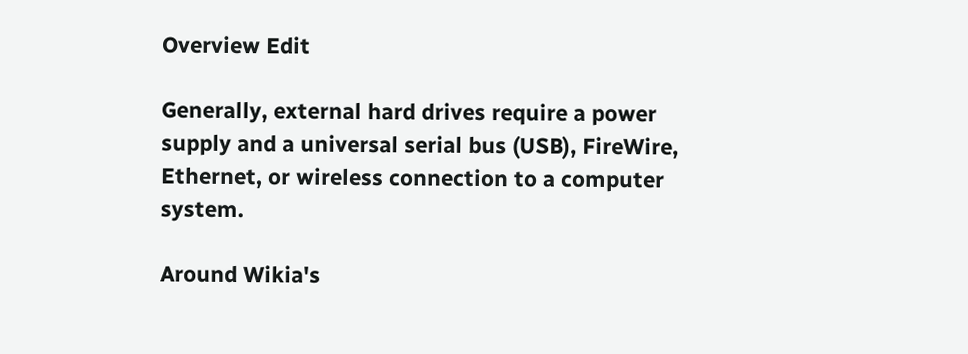Overview Edit

Generally, external hard drives require a power supply and a universal serial bus (USB), FireWire, Ethernet, or wireless connection to a computer system.

Around Wikia's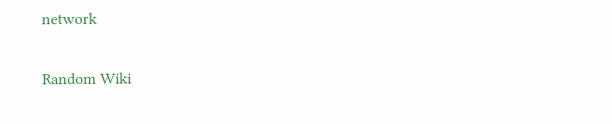network

Random Wiki